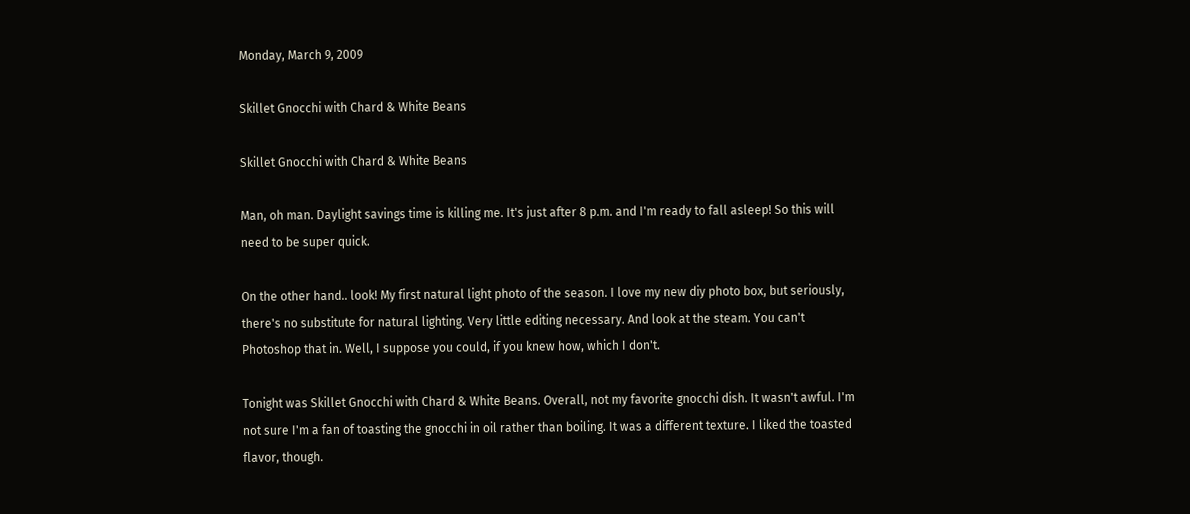Monday, March 9, 2009

Skillet Gnocchi with Chard & White Beans

Skillet Gnocchi with Chard & White Beans

Man, oh man. Daylight savings time is killing me. It's just after 8 p.m. and I'm ready to fall asleep! So this will need to be super quick.

On the other hand.. look! My first natural light photo of the season. I love my new diy photo box, but seriously, there's no substitute for natural lighting. Very little editing necessary. And look at the steam. You can't Photoshop that in. Well, I suppose you could, if you knew how, which I don't.

Tonight was Skillet Gnocchi with Chard & White Beans. Overall, not my favorite gnocchi dish. It wasn't awful. I'm not sure I'm a fan of toasting the gnocchi in oil rather than boiling. It was a different texture. I liked the toasted flavor, though.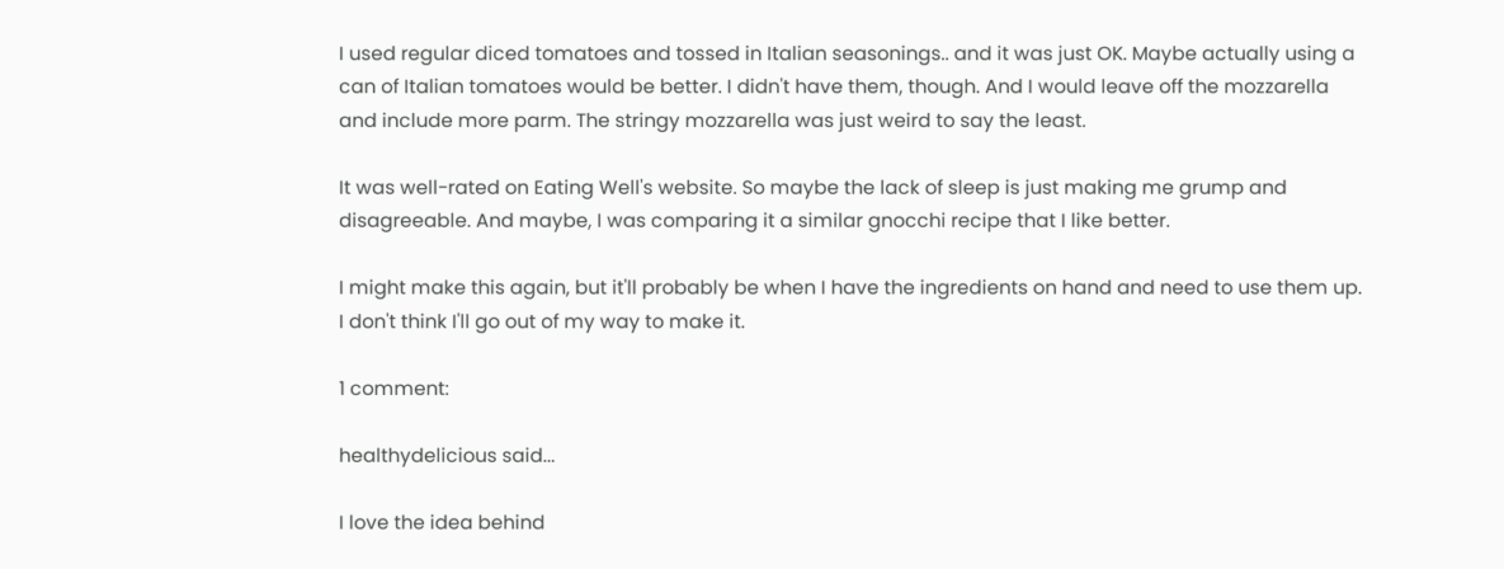I used regular diced tomatoes and tossed in Italian seasonings.. and it was just OK. Maybe actually using a can of Italian tomatoes would be better. I didn't have them, though. And I would leave off the mozzarella and include more parm. The stringy mozzarella was just weird to say the least.

It was well-rated on Eating Well's website. So maybe the lack of sleep is just making me grump and disagreeable. And maybe, I was comparing it a similar gnocchi recipe that I like better.

I might make this again, but it'll probably be when I have the ingredients on hand and need to use them up. I don't think I'll go out of my way to make it.

1 comment:

healthydelicious said...

I love the idea behind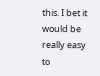this. I bet it would be really easy to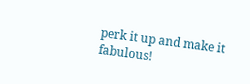perk it up and make it fabulous!